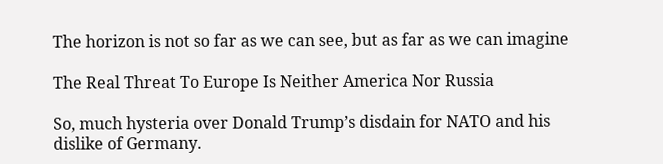The horizon is not so far as we can see, but as far as we can imagine

The Real Threat To Europe Is Neither America Nor Russia

So, much hysteria over Donald Trump’s disdain for NATO and his dislike of Germany.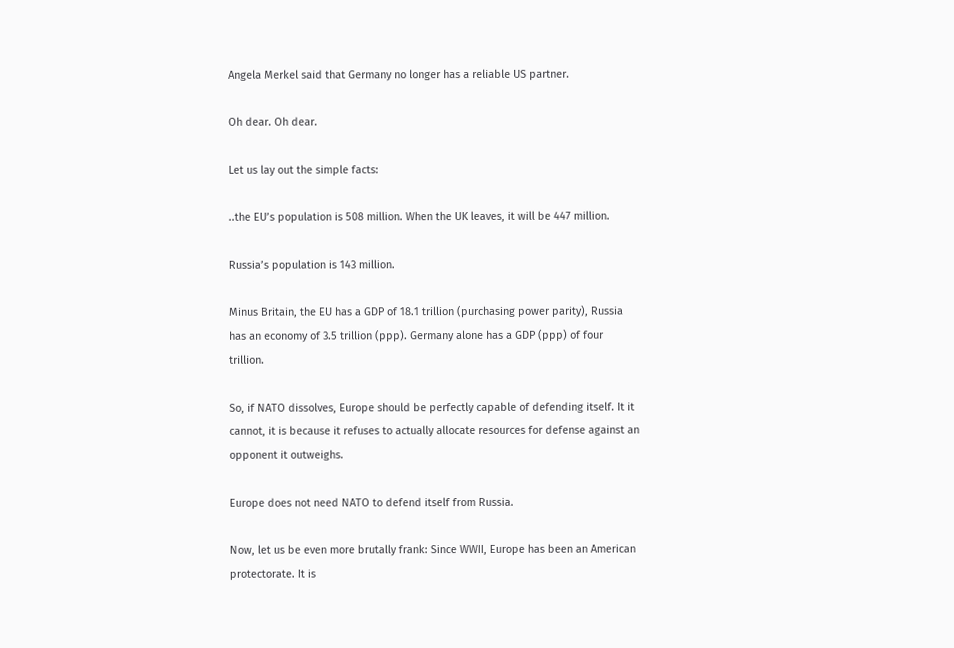Angela Merkel said that Germany no longer has a reliable US partner.

Oh dear. Oh dear.

Let us lay out the simple facts:

..the EU’s population is 508 million. When the UK leaves, it will be 447 million.

Russia’s population is 143 million.

Minus Britain, the EU has a GDP of 18.1 trillion (purchasing power parity), Russia has an economy of 3.5 trillion (ppp). Germany alone has a GDP (ppp) of four trillion.

So, if NATO dissolves, Europe should be perfectly capable of defending itself. It it cannot, it is because it refuses to actually allocate resources for defense against an opponent it outweighs.

Europe does not need NATO to defend itself from Russia.

Now, let us be even more brutally frank: Since WWII, Europe has been an American protectorate. It is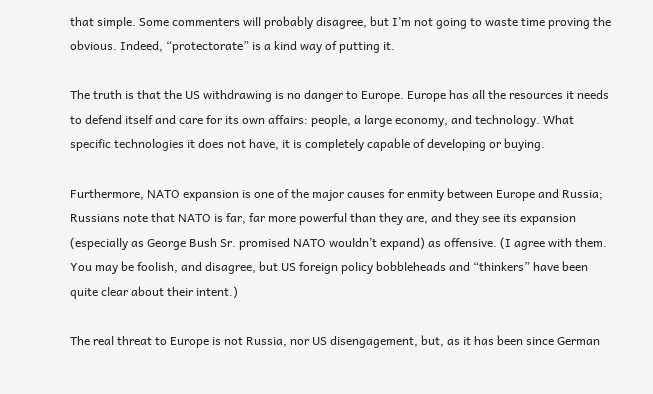that simple. Some commenters will probably disagree, but I’m not going to waste time proving the obvious. Indeed, “protectorate” is a kind way of putting it.

The truth is that the US withdrawing is no danger to Europe. Europe has all the resources it needs to defend itself and care for its own affairs: people, a large economy, and technology. What specific technologies it does not have, it is completely capable of developing or buying.

Furthermore, NATO expansion is one of the major causes for enmity between Europe and Russia; Russians note that NATO is far, far more powerful than they are, and they see its expansion (especially as George Bush Sr. promised NATO wouldn’t expand) as offensive. (I agree with them. You may be foolish, and disagree, but US foreign policy bobbleheads and “thinkers” have been quite clear about their intent.)

The real threat to Europe is not Russia, nor US disengagement, but, as it has been since German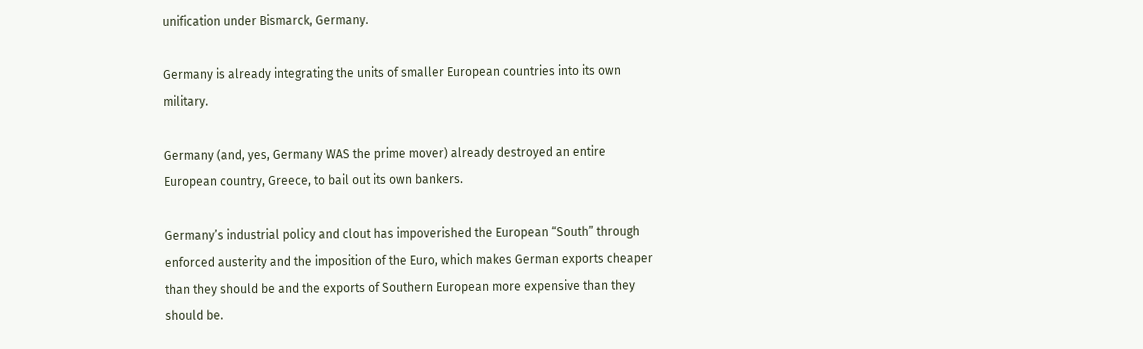unification under Bismarck, Germany.

Germany is already integrating the units of smaller European countries into its own military.

Germany (and, yes, Germany WAS the prime mover) already destroyed an entire European country, Greece, to bail out its own bankers.

Germany’s industrial policy and clout has impoverished the European “South” through enforced austerity and the imposition of the Euro, which makes German exports cheaper than they should be and the exports of Southern European more expensive than they should be.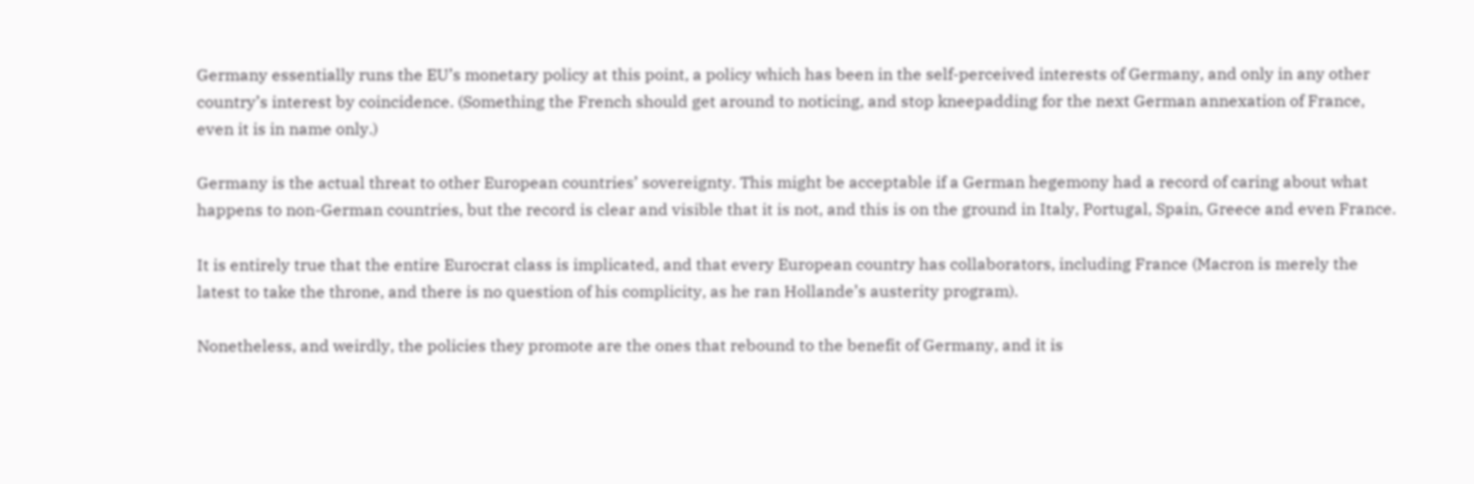Germany essentially runs the EU’s monetary policy at this point, a policy which has been in the self-perceived interests of Germany, and only in any other country’s interest by coincidence. (Something the French should get around to noticing, and stop kneepadding for the next German annexation of France, even it is in name only.)

Germany is the actual threat to other European countries’ sovereignty. This might be acceptable if a German hegemony had a record of caring about what happens to non-German countries, but the record is clear and visible that it is not, and this is on the ground in Italy, Portugal, Spain, Greece and even France.

It is entirely true that the entire Eurocrat class is implicated, and that every European country has collaborators, including France (Macron is merely the latest to take the throne, and there is no question of his complicity, as he ran Hollande’s austerity program).

Nonetheless, and weirdly, the policies they promote are the ones that rebound to the benefit of Germany, and it is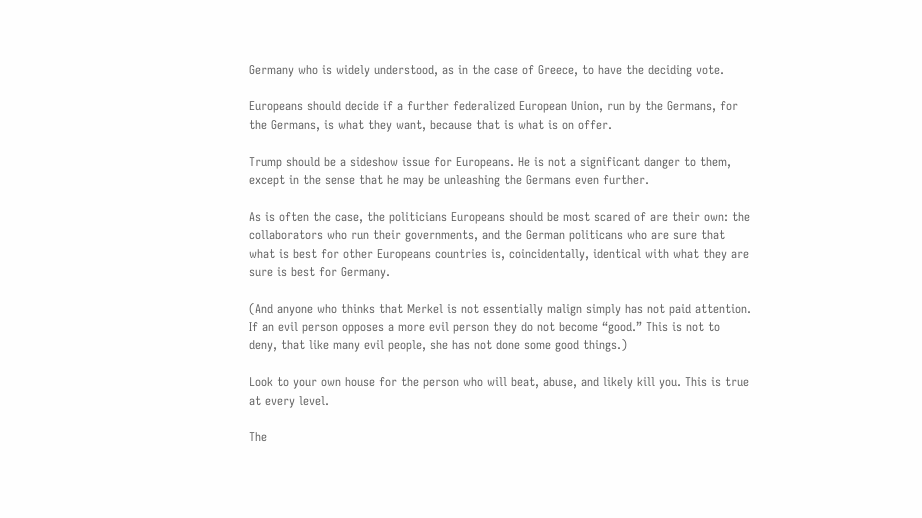Germany who is widely understood, as in the case of Greece, to have the deciding vote.

Europeans should decide if a further federalized European Union, run by the Germans, for the Germans, is what they want, because that is what is on offer.

Trump should be a sideshow issue for Europeans. He is not a significant danger to them, except in the sense that he may be unleashing the Germans even further.

As is often the case, the politicians Europeans should be most scared of are their own: the collaborators who run their governments, and the German politicans who are sure that what is best for other Europeans countries is, coincidentally, identical with what they are sure is best for Germany.

(And anyone who thinks that Merkel is not essentially malign simply has not paid attention. If an evil person opposes a more evil person they do not become “good.” This is not to deny, that like many evil people, she has not done some good things.)

Look to your own house for the person who will beat, abuse, and likely kill you. This is true at every level.

The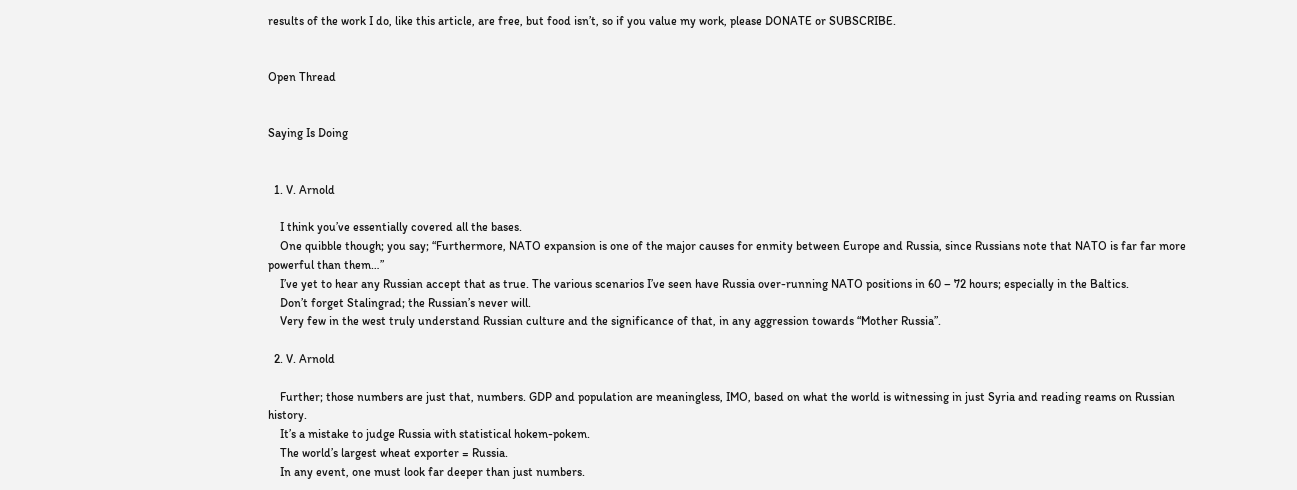results of the work I do, like this article, are free, but food isn’t, so if you value my work, please DONATE or SUBSCRIBE.


Open Thread


Saying Is Doing


  1. V. Arnold

    I think you’ve essentially covered all the bases.
    One quibble though; you say; “Furthermore, NATO expansion is one of the major causes for enmity between Europe and Russia, since Russians note that NATO is far far more powerful than them…”
    I’ve yet to hear any Russian accept that as true. The various scenarios I’ve seen have Russia over-running NATO positions in 60 – 72 hours; especially in the Baltics.
    Don’t forget Stalingrad; the Russian’s never will.
    Very few in the west truly understand Russian culture and the significance of that, in any aggression towards “Mother Russia”.

  2. V. Arnold

    Further; those numbers are just that, numbers. GDP and population are meaningless, IMO, based on what the world is witnessing in just Syria and reading reams on Russian history.
    It’s a mistake to judge Russia with statistical hokem-pokem.
    The world’s largest wheat exporter = Russia.
    In any event, one must look far deeper than just numbers.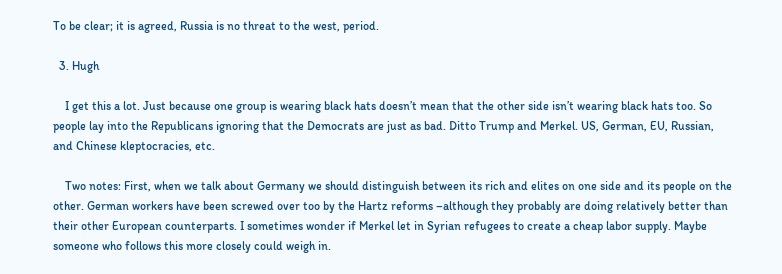To be clear; it is agreed, Russia is no threat to the west, period.

  3. Hugh

    I get this a lot. Just because one group is wearing black hats doesn’t mean that the other side isn’t wearing black hats too. So people lay into the Republicans ignoring that the Democrats are just as bad. Ditto Trump and Merkel. US, German, EU, Russian, and Chinese kleptocracies, etc.

    Two notes: First, when we talk about Germany we should distinguish between its rich and elites on one side and its people on the other. German workers have been screwed over too by the Hartz reforms –although they probably are doing relatively better than their other European counterparts. I sometimes wonder if Merkel let in Syrian refugees to create a cheap labor supply. Maybe someone who follows this more closely could weigh in.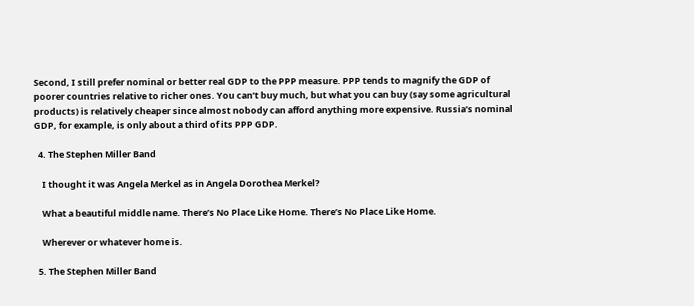Second, I still prefer nominal or better real GDP to the PPP measure. PPP tends to magnify the GDP of poorer countries relative to richer ones. You can’t buy much, but what you can buy (say some agricultural products) is relatively cheaper since almost nobody can afford anything more expensive. Russia’s nominal GDP, for example, is only about a third of its PPP GDP.

  4. The Stephen Miller Band

    I thought it was Angela Merkel as in Angela Dorothea Merkel?

    What a beautiful middle name. There’s No Place Like Home. There’s No Place Like Home.

    Wherever or whatever home is.

  5. The Stephen Miller Band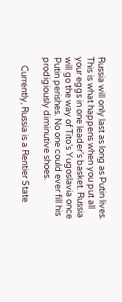Russia will only last as long as Putin lives. This is what happens when you put all your eggs in one leader’s basket. Russia will go the way of Tito’s Yugoslavia once Putin perishes. No one could ever fill his prodigiously diminutive shoes.

    Currently, Russia is a Rentier State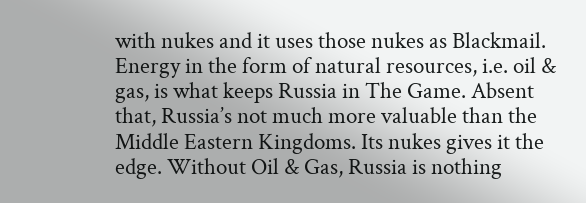with nukes and it uses those nukes as Blackmail. Energy in the form of natural resources, i.e. oil & gas, is what keeps Russia in The Game. Absent that, Russia’s not much more valuable than the Middle Eastern Kingdoms. Its nukes gives it the edge. Without Oil & Gas, Russia is nothing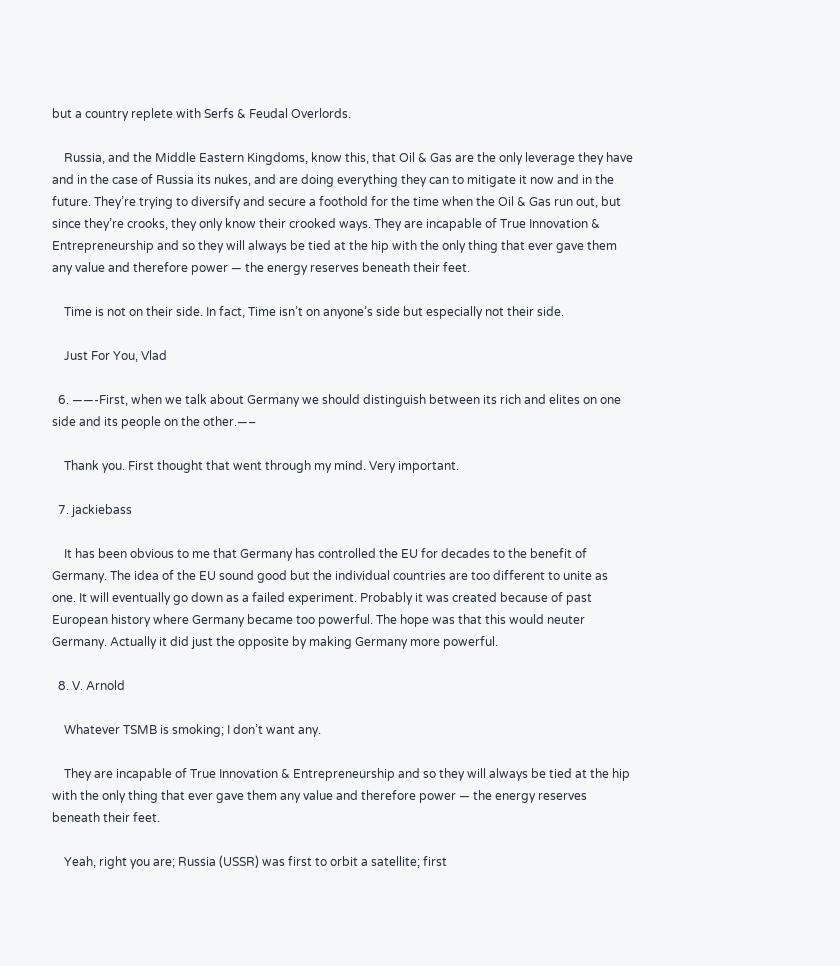but a country replete with Serfs & Feudal Overlords.

    Russia, and the Middle Eastern Kingdoms, know this, that Oil & Gas are the only leverage they have and in the case of Russia its nukes, and are doing everything they can to mitigate it now and in the future. They’re trying to diversify and secure a foothold for the time when the Oil & Gas run out, but since they’re crooks, they only know their crooked ways. They are incapable of True Innovation & Entrepreneurship and so they will always be tied at the hip with the only thing that ever gave them any value and therefore power — the energy reserves beneath their feet.

    Time is not on their side. In fact, Time isn’t on anyone’s side but especially not their side.

    Just For You, Vlad

  6. ——-First, when we talk about Germany we should distinguish between its rich and elites on one side and its people on the other.—–

    Thank you. First thought that went through my mind. Very important.

  7. jackiebass

    It has been obvious to me that Germany has controlled the EU for decades to the benefit of Germany. The idea of the EU sound good but the individual countries are too different to unite as one. It will eventually go down as a failed experiment. Probably it was created because of past European history where Germany became too powerful. The hope was that this would neuter Germany. Actually it did just the opposite by making Germany more powerful.

  8. V. Arnold

    Whatever TSMB is smoking; I don’t want any.

    They are incapable of True Innovation & Entrepreneurship and so they will always be tied at the hip with the only thing that ever gave them any value and therefore power — the energy reserves beneath their feet.

    Yeah, right you are; Russia (USSR) was first to orbit a satellite; first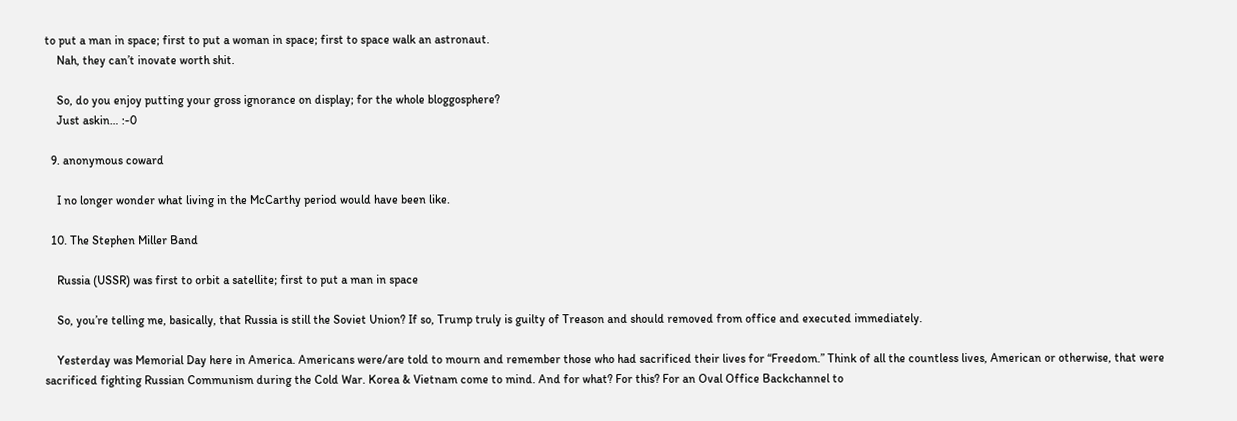to put a man in space; first to put a woman in space; first to space walk an astronaut.
    Nah, they can’t inovate worth shit.

    So, do you enjoy putting your gross ignorance on display; for the whole bloggosphere?
    Just askin… :-0

  9. anonymous coward

    I no longer wonder what living in the McCarthy period would have been like.

  10. The Stephen Miller Band

    Russia (USSR) was first to orbit a satellite; first to put a man in space

    So, you’re telling me, basically, that Russia is still the Soviet Union? If so, Trump truly is guilty of Treason and should removed from office and executed immediately.

    Yesterday was Memorial Day here in America. Americans were/are told to mourn and remember those who had sacrificed their lives for “Freedom.” Think of all the countless lives, American or otherwise, that were sacrificed fighting Russian Communism during the Cold War. Korea & Vietnam come to mind. And for what? For this? For an Oval Office Backchannel to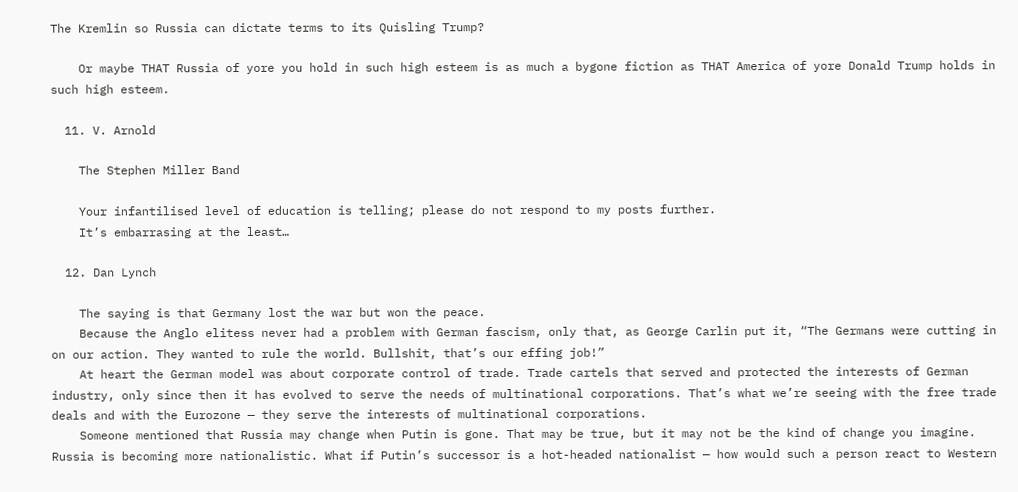The Kremlin so Russia can dictate terms to its Quisling Trump?

    Or maybe THAT Russia of yore you hold in such high esteem is as much a bygone fiction as THAT America of yore Donald Trump holds in such high esteem.

  11. V. Arnold

    The Stephen Miller Band

    Your infantilised level of education is telling; please do not respond to my posts further.
    It’s embarrasing at the least…

  12. Dan Lynch

    The saying is that Germany lost the war but won the peace.
    Because the Anglo elitess never had a problem with German fascism, only that, as George Carlin put it, “The Germans were cutting in on our action. They wanted to rule the world. Bullshit, that’s our effing job!”
    At heart the German model was about corporate control of trade. Trade cartels that served and protected the interests of German industry, only since then it has evolved to serve the needs of multinational corporations. That’s what we’re seeing with the free trade deals and with the Eurozone — they serve the interests of multinational corporations.
    Someone mentioned that Russia may change when Putin is gone. That may be true, but it may not be the kind of change you imagine. Russia is becoming more nationalistic. What if Putin’s successor is a hot-headed nationalist — how would such a person react to Western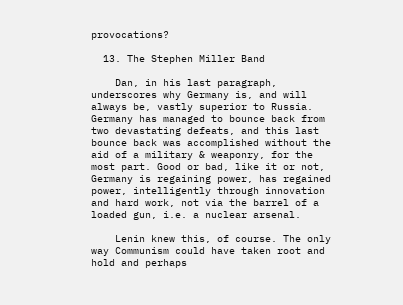provocations?

  13. The Stephen Miller Band

    Dan, in his last paragraph, underscores why Germany is, and will always be, vastly superior to Russia. Germany has managed to bounce back from two devastating defeats, and this last bounce back was accomplished without the aid of a military & weaponry, for the most part. Good or bad, like it or not, Germany is regaining power, has regained power, intelligently through innovation and hard work, not via the barrel of a loaded gun, i.e. a nuclear arsenal.

    Lenin knew this, of course. The only way Communism could have taken root and hold and perhaps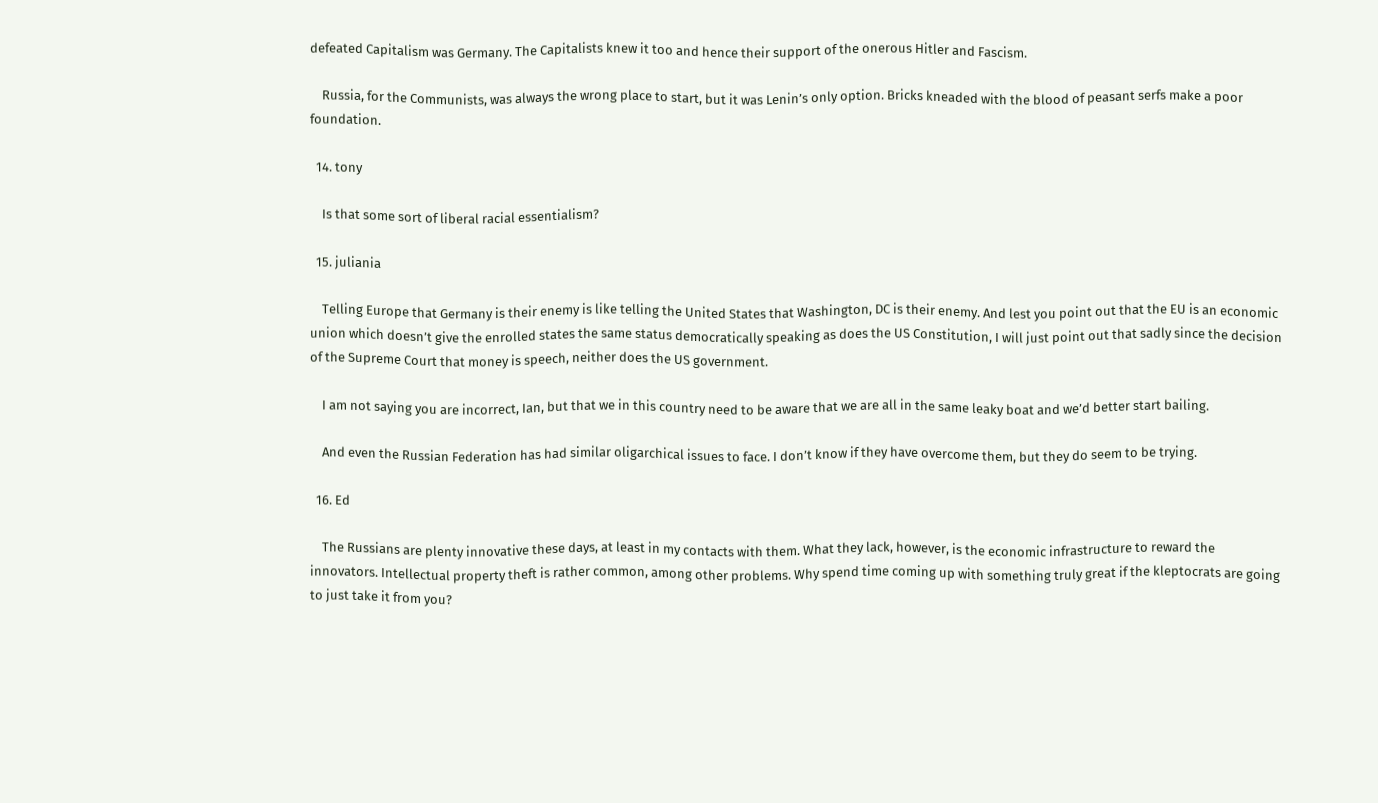defeated Capitalism was Germany. The Capitalists knew it too and hence their support of the onerous Hitler and Fascism.

    Russia, for the Communists, was always the wrong place to start, but it was Lenin’s only option. Bricks kneaded with the blood of peasant serfs make a poor foundation.

  14. tony

    Is that some sort of liberal racial essentialism?

  15. juliania

    Telling Europe that Germany is their enemy is like telling the United States that Washington, DC is their enemy. And lest you point out that the EU is an economic union which doesn’t give the enrolled states the same status democratically speaking as does the US Constitution, I will just point out that sadly since the decision of the Supreme Court that money is speech, neither does the US government.

    I am not saying you are incorrect, Ian, but that we in this country need to be aware that we are all in the same leaky boat and we’d better start bailing.

    And even the Russian Federation has had similar oligarchical issues to face. I don’t know if they have overcome them, but they do seem to be trying.

  16. Ed

    The Russians are plenty innovative these days, at least in my contacts with them. What they lack, however, is the economic infrastructure to reward the innovators. Intellectual property theft is rather common, among other problems. Why spend time coming up with something truly great if the kleptocrats are going to just take it from you?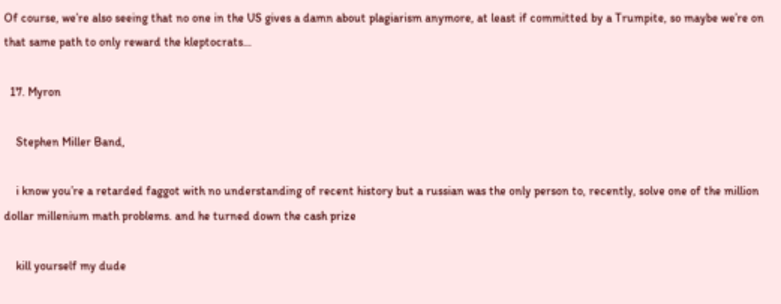Of course, we’re also seeing that no one in the US gives a damn about plagiarism anymore, at least if committed by a Trumpite, so maybe we’re on that same path to only reward the kleptocrats…

  17. Myron

    Stephen Miller Band,

    i know you’re a retarded faggot with no understanding of recent history but a russian was the only person to, recently, solve one of the million dollar millenium math problems. and he turned down the cash prize

    kill yourself my dude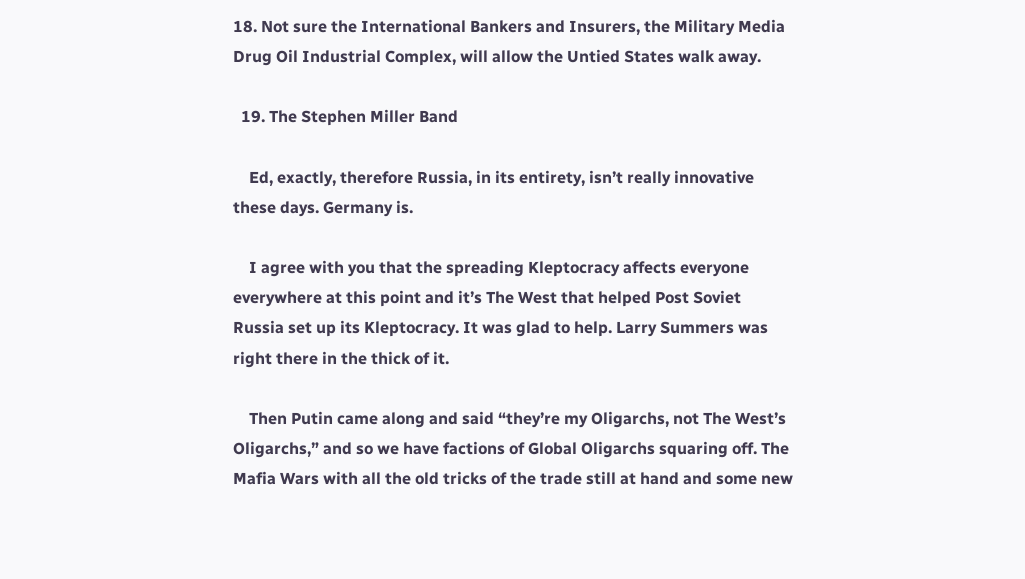18. Not sure the International Bankers and Insurers, the Military Media Drug Oil Industrial Complex, will allow the Untied States walk away.

  19. The Stephen Miller Band

    Ed, exactly, therefore Russia, in its entirety, isn’t really innovative these days. Germany is.

    I agree with you that the spreading Kleptocracy affects everyone everywhere at this point and it’s The West that helped Post Soviet Russia set up its Kleptocracy. It was glad to help. Larry Summers was right there in the thick of it.

    Then Putin came along and said “they’re my Oligarchs, not The West’s Oligarchs,” and so we have factions of Global Oligarchs squaring off. The Mafia Wars with all the old tricks of the trade still at hand and some new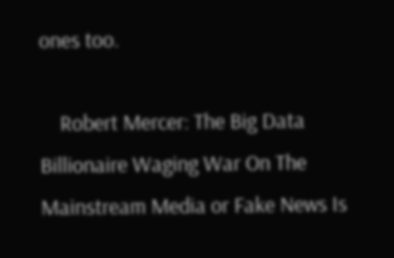ones too.

    Robert Mercer: The Big Data Billionaire Waging War On The Mainstream Media or Fake News Is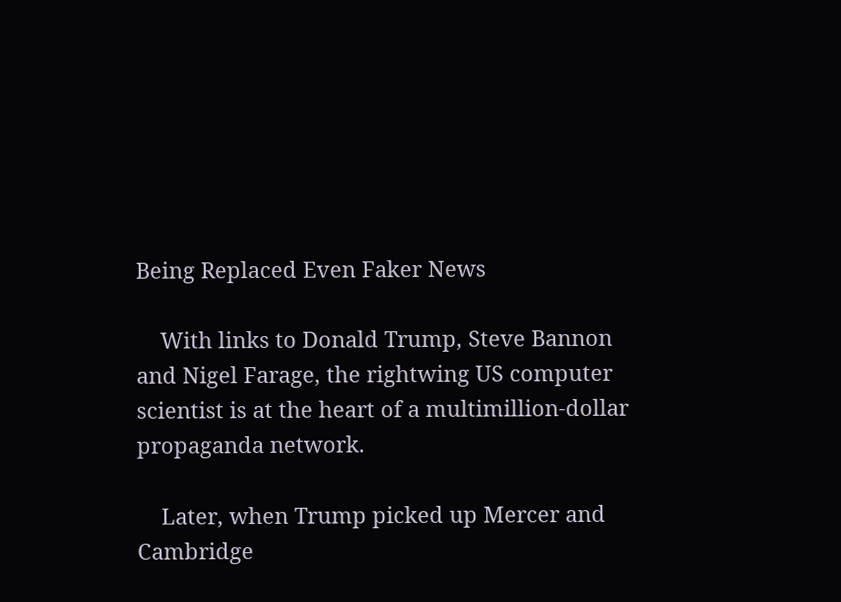Being Replaced Even Faker News

    With links to Donald Trump, Steve Bannon and Nigel Farage, the rightwing US computer scientist is at the heart of a multimillion-dollar propaganda network.

    Later, when Trump picked up Mercer and Cambridge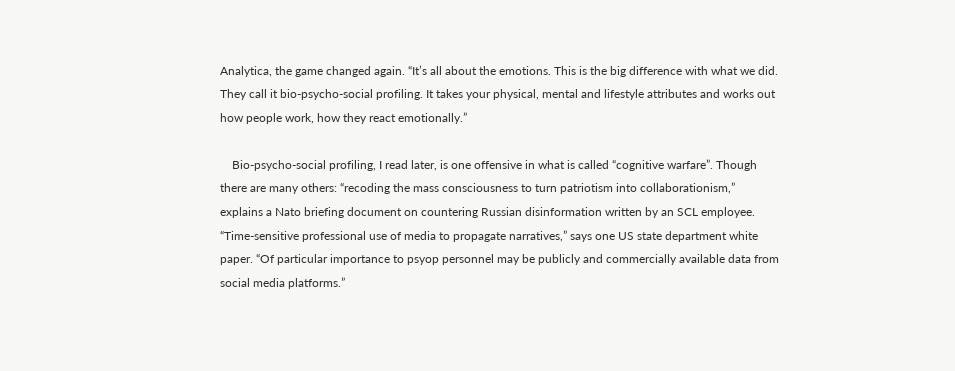Analytica, the game changed again. “It’s all about the emotions. This is the big difference with what we did. They call it bio-psycho-social profiling. It takes your physical, mental and lifestyle attributes and works out how people work, how they react emotionally.”

    Bio-psycho-social profiling, I read later, is one offensive in what is called “cognitive warfare”. Though there are many others: “recoding the mass consciousness to turn patriotism into collaborationism,” explains a Nato briefing document on countering Russian disinformation written by an SCL employee. “Time-sensitive professional use of media to propagate narratives,” says one US state department white paper. “Of particular importance to psyop personnel may be publicly and commercially available data from social media platforms.”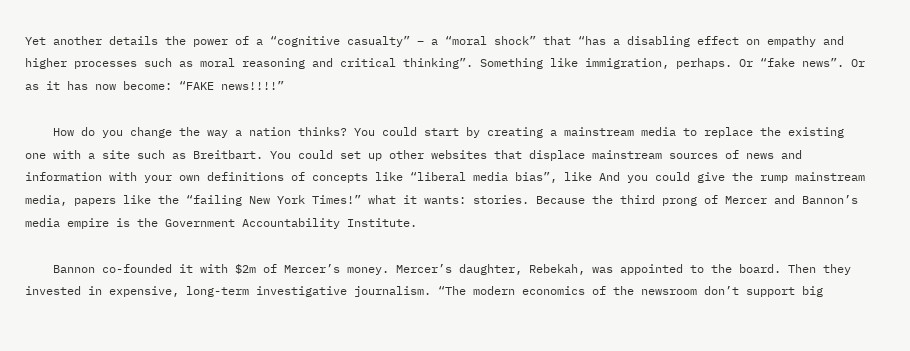Yet another details the power of a “cognitive casualty” – a “moral shock” that “has a disabling effect on empathy and higher processes such as moral reasoning and critical thinking”. Something like immigration, perhaps. Or “fake news”. Or as it has now become: “FAKE news!!!!”

    How do you change the way a nation thinks? You could start by creating a mainstream media to replace the existing one with a site such as Breitbart. You could set up other websites that displace mainstream sources of news and information with your own definitions of concepts like “liberal media bias”, like And you could give the rump mainstream media, papers like the “failing New York Times!” what it wants: stories. Because the third prong of Mercer and Bannon’s media empire is the Government Accountability Institute.

    Bannon co-founded it with $2m of Mercer’s money. Mercer’s daughter, Rebekah, was appointed to the board. Then they invested in expensive, long-term investigative journalism. “The modern economics of the newsroom don’t support big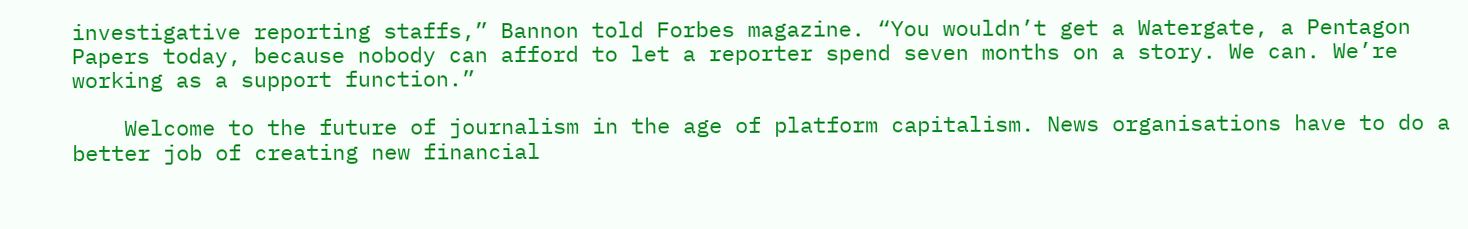investigative reporting staffs,” Bannon told Forbes magazine. “You wouldn’t get a Watergate, a Pentagon Papers today, because nobody can afford to let a reporter spend seven months on a story. We can. We’re working as a support function.”

    Welcome to the future of journalism in the age of platform capitalism. News organisations have to do a better job of creating new financial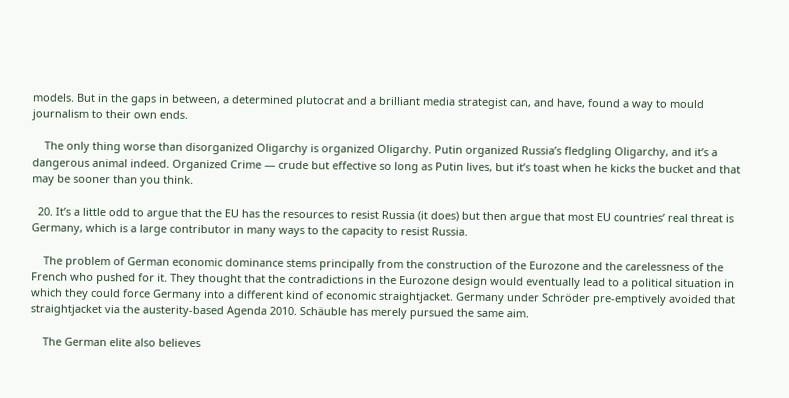models. But in the gaps in between, a determined plutocrat and a brilliant media strategist can, and have, found a way to mould journalism to their own ends.

    The only thing worse than disorganized Oligarchy is organized Oligarchy. Putin organized Russia’s fledgling Oligarchy, and it’s a dangerous animal indeed. Organized Crime — crude but effective so long as Putin lives, but it’s toast when he kicks the bucket and that may be sooner than you think.

  20. It’s a little odd to argue that the EU has the resources to resist Russia (it does) but then argue that most EU countries’ real threat is Germany, which is a large contributor in many ways to the capacity to resist Russia.

    The problem of German economic dominance stems principally from the construction of the Eurozone and the carelessness of the French who pushed for it. They thought that the contradictions in the Eurozone design would eventually lead to a political situation in which they could force Germany into a different kind of economic straightjacket. Germany under Schröder pre-emptively avoided that straightjacket via the austerity-based Agenda 2010. Schäuble has merely pursued the same aim.

    The German elite also believes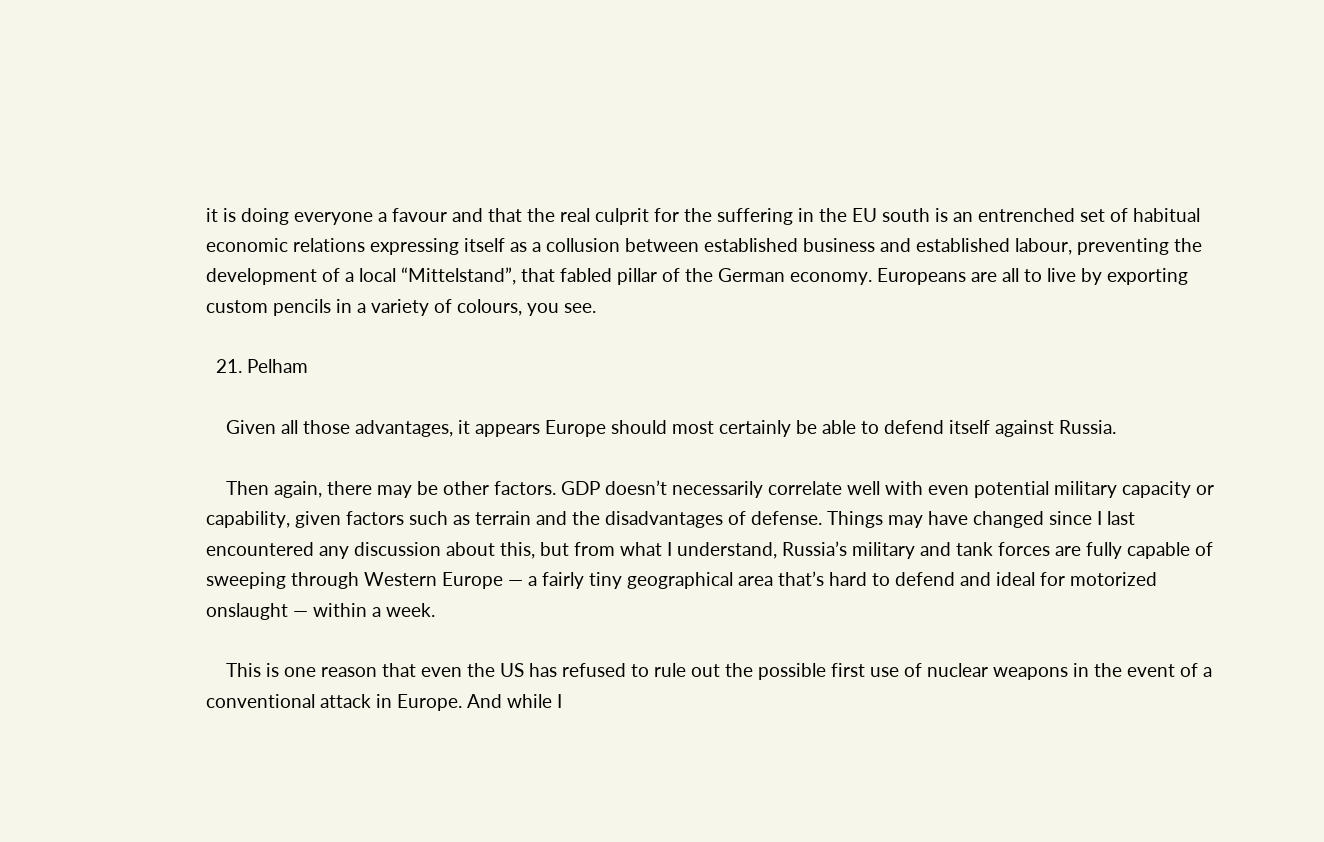it is doing everyone a favour and that the real culprit for the suffering in the EU south is an entrenched set of habitual economic relations expressing itself as a collusion between established business and established labour, preventing the development of a local “Mittelstand”, that fabled pillar of the German economy. Europeans are all to live by exporting custom pencils in a variety of colours, you see.

  21. Pelham

    Given all those advantages, it appears Europe should most certainly be able to defend itself against Russia.

    Then again, there may be other factors. GDP doesn’t necessarily correlate well with even potential military capacity or capability, given factors such as terrain and the disadvantages of defense. Things may have changed since I last encountered any discussion about this, but from what I understand, Russia’s military and tank forces are fully capable of sweeping through Western Europe — a fairly tiny geographical area that’s hard to defend and ideal for motorized onslaught — within a week.

    This is one reason that even the US has refused to rule out the possible first use of nuclear weapons in the event of a conventional attack in Europe. And while I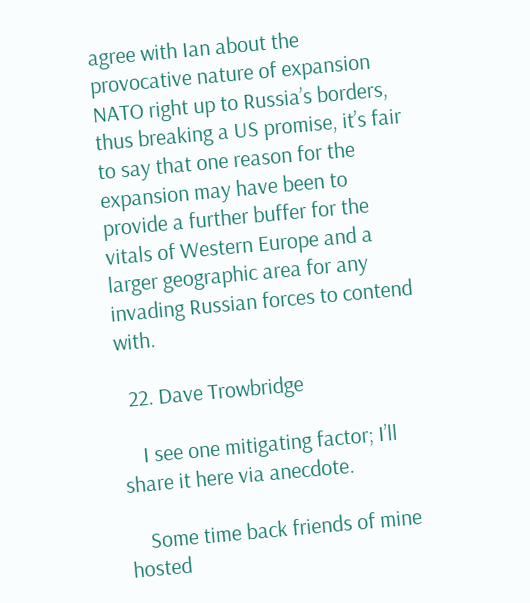agree with Ian about the provocative nature of expansion NATO right up to Russia’s borders, thus breaking a US promise, it’s fair to say that one reason for the expansion may have been to provide a further buffer for the vitals of Western Europe and a larger geographic area for any invading Russian forces to contend with.

  22. Dave Trowbridge

    I see one mitigating factor; I’ll share it here via anecdote.

    Some time back friends of mine hosted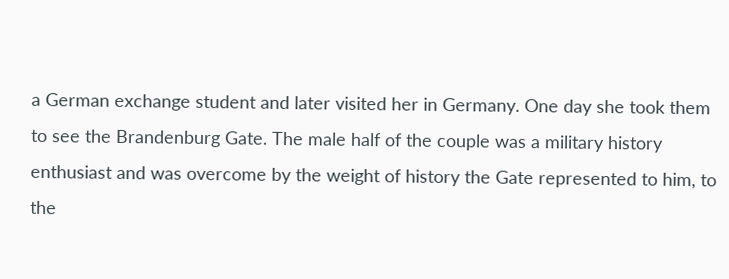a German exchange student and later visited her in Germany. One day she took them to see the Brandenburg Gate. The male half of the couple was a military history enthusiast and was overcome by the weight of history the Gate represented to him, to the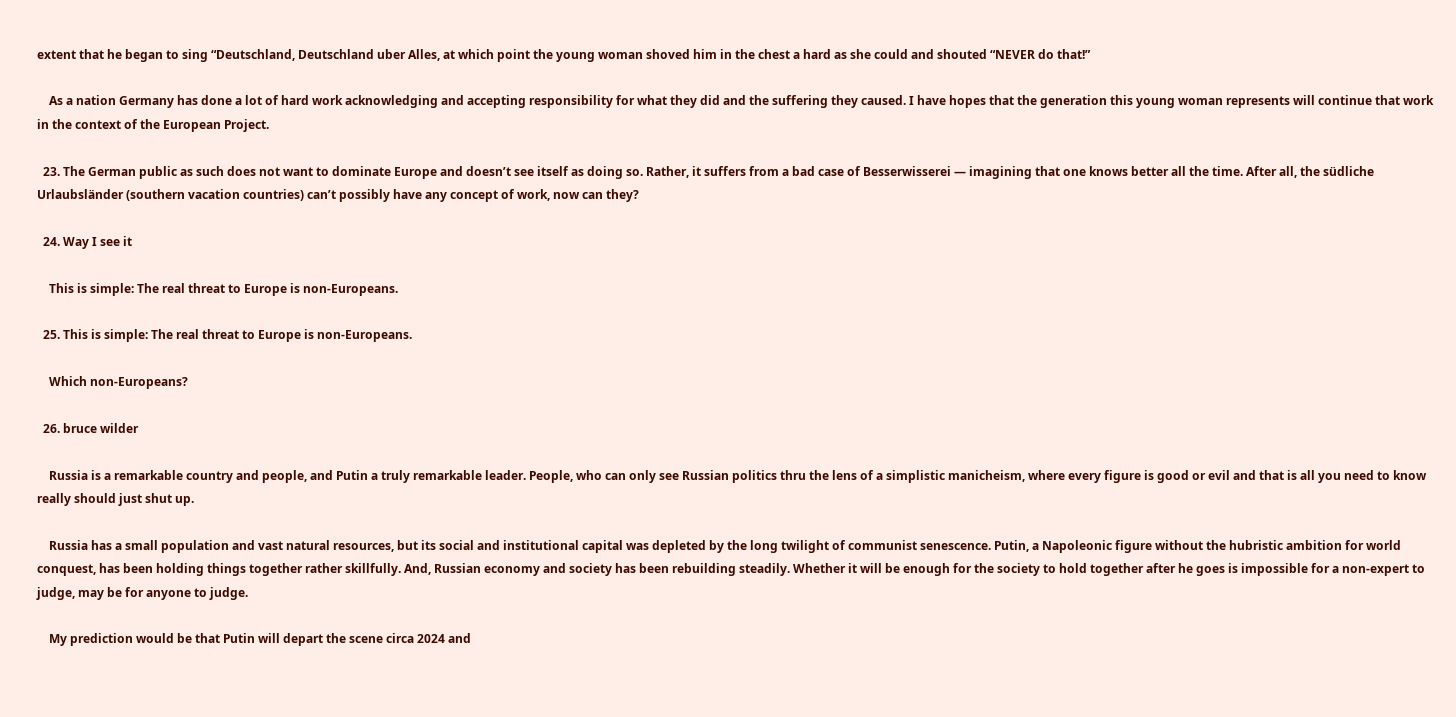extent that he began to sing “Deutschland, Deutschland uber Alles, at which point the young woman shoved him in the chest a hard as she could and shouted “NEVER do that!”

    As a nation Germany has done a lot of hard work acknowledging and accepting responsibility for what they did and the suffering they caused. I have hopes that the generation this young woman represents will continue that work in the context of the European Project.

  23. The German public as such does not want to dominate Europe and doesn’t see itself as doing so. Rather, it suffers from a bad case of Besserwisserei — imagining that one knows better all the time. After all, the südliche Urlaubsländer (southern vacation countries) can’t possibly have any concept of work, now can they?

  24. Way I see it

    This is simple: The real threat to Europe is non-Europeans.

  25. This is simple: The real threat to Europe is non-Europeans.

    Which non-Europeans?

  26. bruce wilder

    Russia is a remarkable country and people, and Putin a truly remarkable leader. People, who can only see Russian politics thru the lens of a simplistic manicheism, where every figure is good or evil and that is all you need to know really should just shut up.

    Russia has a small population and vast natural resources, but its social and institutional capital was depleted by the long twilight of communist senescence. Putin, a Napoleonic figure without the hubristic ambition for world conquest, has been holding things together rather skillfully. And, Russian economy and society has been rebuilding steadily. Whether it will be enough for the society to hold together after he goes is impossible for a non-expert to judge, may be for anyone to judge.

    My prediction would be that Putin will depart the scene circa 2024 and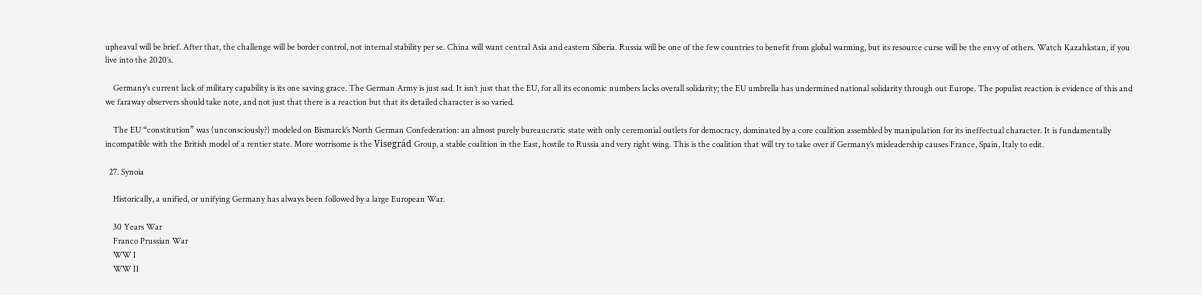upheaval will be brief. After that, the challenge will be border control, not internal stability per se. China will want central Asia and eastern Siberia. Russia will be one of the few countries to benefit from global warming, but its resource curse will be the envy of others. Watch Kazahkstan, if you live into the 2020’s.

    Germany’s current lack of military capability is its one saving grace. The German Army is just sad. It isn’t just that the EU, for all its economic numbers lacks overall solidarity; the EU umbrella has undermined national solidarity through out Europe. The populist reaction is evidence of this and we faraway observers should take note, and not just that there is a reaction but that its detailed character is so varied.

    The EU “constitution” was (unconsciously?) modeled on Bismarck’s North German Confederation: an almost purely bureaucratic state with only ceremonial outlets for democracy, dominated by a core coalition assembled by manipulation for its ineffectual character. It is fundamentally incompatible with the British model of a rentier state. More worrisome is the Visegrád Group, a stable coalition in the East, hostile to Russia and very right wing. This is the coalition that will try to take over if Germany’s misleadership causes France, Spain, Italy to edit.

  27. Synoia

    Historically, a unified, or unifying Germany has always been followed by a large European War.

    30 Years War
    Franco Prussian War
    WW I
    WW II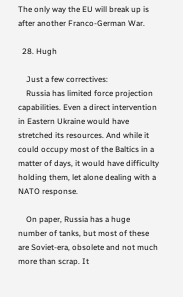The only way the EU will break up is after another Franco-German War.

  28. Hugh

    Just a few correctives:
    Russia has limited force projection capabilities. Even a direct intervention in Eastern Ukraine would have stretched its resources. And while it could occupy most of the Baltics in a matter of days, it would have difficulty holding them, let alone dealing with a NATO response.

    On paper, Russia has a huge number of tanks, but most of these are Soviet-era, obsolete and not much more than scrap. It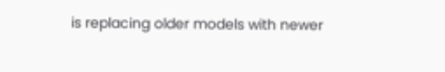is replacing older models with newer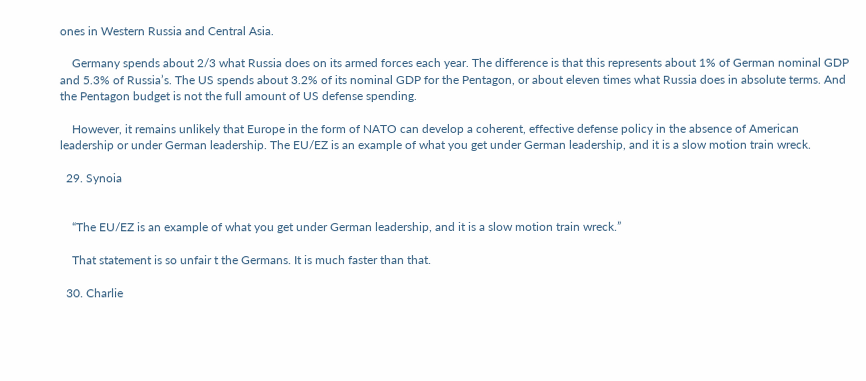ones in Western Russia and Central Asia.

    Germany spends about 2/3 what Russia does on its armed forces each year. The difference is that this represents about 1% of German nominal GDP and 5.3% of Russia’s. The US spends about 3.2% of its nominal GDP for the Pentagon, or about eleven times what Russia does in absolute terms. And the Pentagon budget is not the full amount of US defense spending.

    However, it remains unlikely that Europe in the form of NATO can develop a coherent, effective defense policy in the absence of American leadership or under German leadership. The EU/EZ is an example of what you get under German leadership, and it is a slow motion train wreck.

  29. Synoia


    “The EU/EZ is an example of what you get under German leadership, and it is a slow motion train wreck.”

    That statement is so unfair t the Germans. It is much faster than that.

  30. Charlie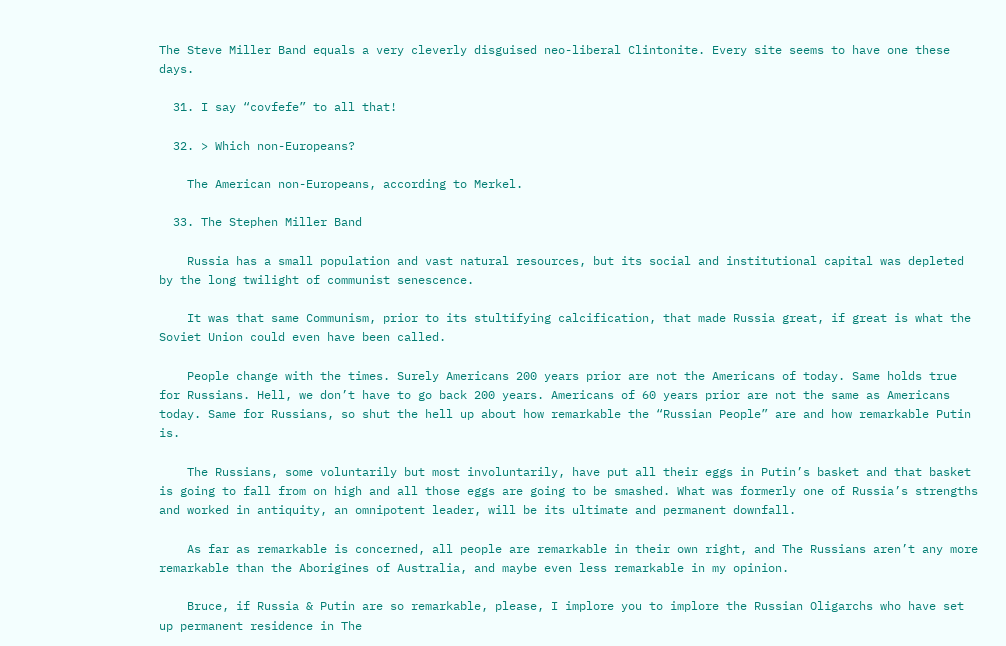The Steve Miller Band equals a very cleverly disguised neo-liberal Clintonite. Every site seems to have one these days.

  31. I say “covfefe” to all that!

  32. > Which non-Europeans?

    The American non-Europeans, according to Merkel.

  33. The Stephen Miller Band

    Russia has a small population and vast natural resources, but its social and institutional capital was depleted by the long twilight of communist senescence.

    It was that same Communism, prior to its stultifying calcification, that made Russia great, if great is what the Soviet Union could even have been called.

    People change with the times. Surely Americans 200 years prior are not the Americans of today. Same holds true for Russians. Hell, we don’t have to go back 200 years. Americans of 60 years prior are not the same as Americans today. Same for Russians, so shut the hell up about how remarkable the “Russian People” are and how remarkable Putin is.

    The Russians, some voluntarily but most involuntarily, have put all their eggs in Putin’s basket and that basket is going to fall from on high and all those eggs are going to be smashed. What was formerly one of Russia’s strengths and worked in antiquity, an omnipotent leader, will be its ultimate and permanent downfall.

    As far as remarkable is concerned, all people are remarkable in their own right, and The Russians aren’t any more remarkable than the Aborigines of Australia, and maybe even less remarkable in my opinion.

    Bruce, if Russia & Putin are so remarkable, please, I implore you to implore the Russian Oligarchs who have set up permanent residence in The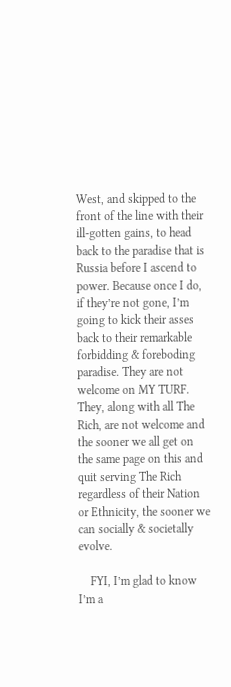West, and skipped to the front of the line with their ill-gotten gains, to head back to the paradise that is Russia before I ascend to power. Because once I do, if they’re not gone, I’m going to kick their asses back to their remarkable forbidding & foreboding paradise. They are not welcome on MY TURF. They, along with all The Rich, are not welcome and the sooner we all get on the same page on this and quit serving The Rich regardless of their Nation or Ethnicity, the sooner we can socially & societally evolve.

    FYI, I’m glad to know I’m a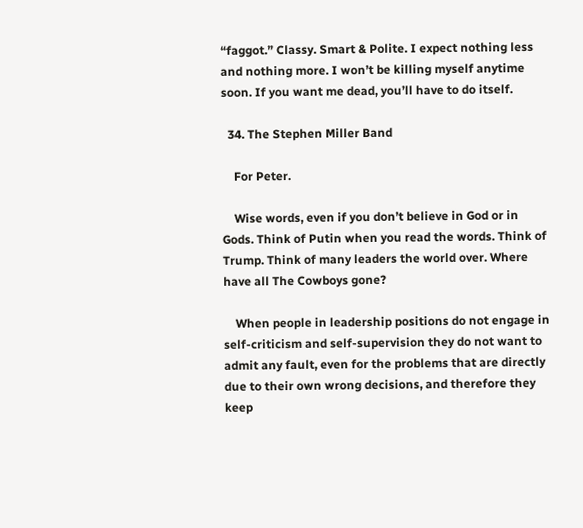“faggot.” Classy. Smart & Polite. I expect nothing less and nothing more. I won’t be killing myself anytime soon. If you want me dead, you’ll have to do itself.

  34. The Stephen Miller Band

    For Peter.

    Wise words, even if you don’t believe in God or in Gods. Think of Putin when you read the words. Think of Trump. Think of many leaders the world over. Where have all The Cowboys gone?

    When people in leadership positions do not engage in self-criticism and self-supervision they do not want to admit any fault, even for the problems that are directly due to their own wrong decisions, and therefore they keep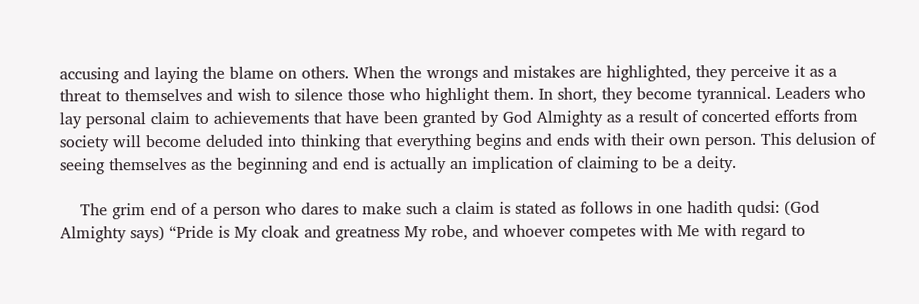accusing and laying the blame on others. When the wrongs and mistakes are highlighted, they perceive it as a threat to themselves and wish to silence those who highlight them. In short, they become tyrannical. Leaders who lay personal claim to achievements that have been granted by God Almighty as a result of concerted efforts from society will become deluded into thinking that everything begins and ends with their own person. This delusion of seeing themselves as the beginning and end is actually an implication of claiming to be a deity.

    The grim end of a person who dares to make such a claim is stated as follows in one hadith qudsi: (God Almighty says) “Pride is My cloak and greatness My robe, and whoever competes with Me with regard to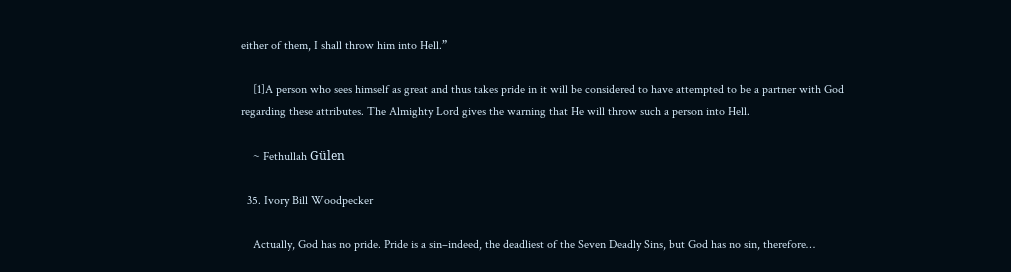either of them, I shall throw him into Hell.”

    [1]A person who sees himself as great and thus takes pride in it will be considered to have attempted to be a partner with God regarding these attributes. The Almighty Lord gives the warning that He will throw such a person into Hell.

    ~ Fethullah Gülen

  35. Ivory Bill Woodpecker

    Actually, God has no pride. Pride is a sin–indeed, the deadliest of the Seven Deadly Sins, but God has no sin, therefore…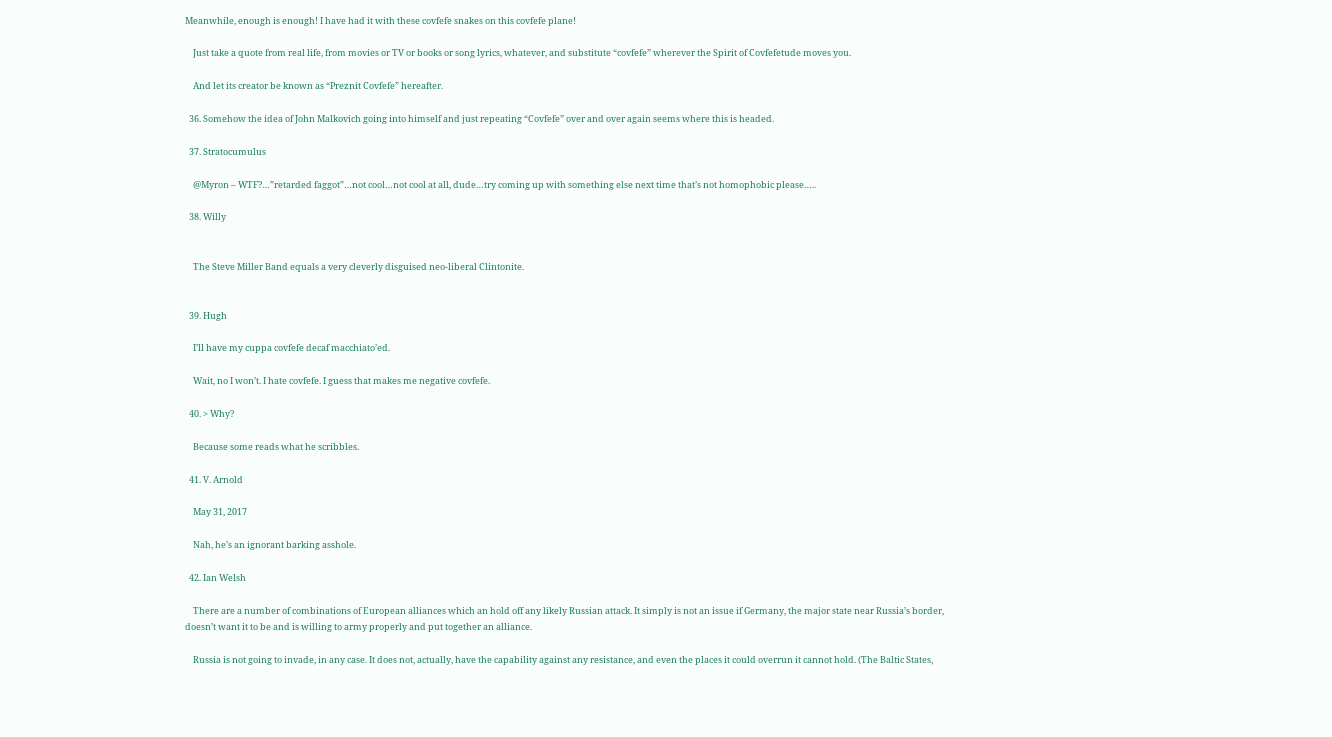Meanwhile, enough is enough! I have had it with these covfefe snakes on this covfefe plane!

    Just take a quote from real life, from movies or TV or books or song lyrics, whatever, and substitute “covfefe” wherever the Spirit of Covfefetude moves you.

    And let its creator be known as “Preznit Covfefe” hereafter.

  36. Somehow the idea of John Malkovich going into himself and just repeating “Covfefe” over and over again seems where this is headed.

  37. Stratocumulus

    @Myron – WTF?…”retarded faggot”…not cool…not cool at all, dude…try coming up with something else next time that’s not homophobic please…..

  38. Willy


    The Steve Miller Band equals a very cleverly disguised neo-liberal Clintonite.


  39. Hugh

    I’ll have my cuppa covfefe decaf macchiato’ed.

    Wait, no I won’t. I hate covfefe. I guess that makes me negative covfefe.

  40. > Why?

    Because some reads what he scribbles.

  41. V. Arnold

    May 31, 2017

    Nah, he’s an ignorant barking asshole.

  42. Ian Welsh

    There are a number of combinations of European alliances which an hold off any likely Russian attack. It simply is not an issue if Germany, the major state near Russia’s border, doesn’t want it to be and is willing to army properly and put together an alliance.

    Russia is not going to invade, in any case. It does not, actually, have the capability against any resistance, and even the places it could overrun it cannot hold. (The Baltic States,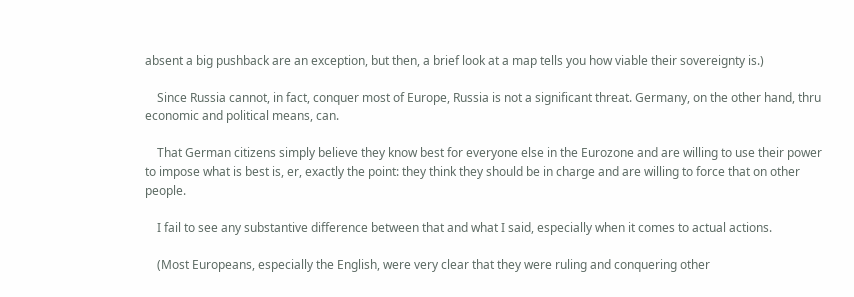absent a big pushback are an exception, but then, a brief look at a map tells you how viable their sovereignty is.)

    Since Russia cannot, in fact, conquer most of Europe, Russia is not a significant threat. Germany, on the other hand, thru economic and political means, can.

    That German citizens simply believe they know best for everyone else in the Eurozone and are willing to use their power to impose what is best is, er, exactly the point: they think they should be in charge and are willing to force that on other people.

    I fail to see any substantive difference between that and what I said, especially when it comes to actual actions.

    (Most Europeans, especially the English, were very clear that they were ruling and conquering other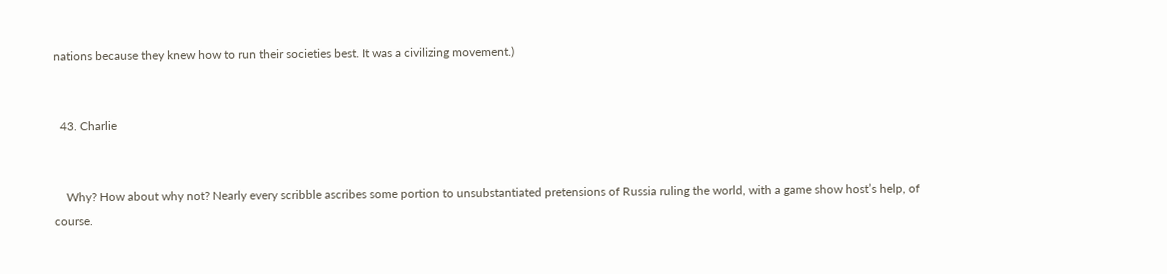nations because they knew how to run their societies best. It was a civilizing movement.)


  43. Charlie


    Why? How about why not? Nearly every scribble ascribes some portion to unsubstantiated pretensions of Russia ruling the world, with a game show host’s help, of course.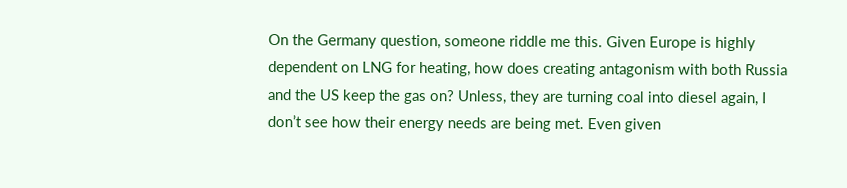On the Germany question, someone riddle me this. Given Europe is highly dependent on LNG for heating, how does creating antagonism with both Russia and the US keep the gas on? Unless, they are turning coal into diesel again, I don’t see how their energy needs are being met. Even given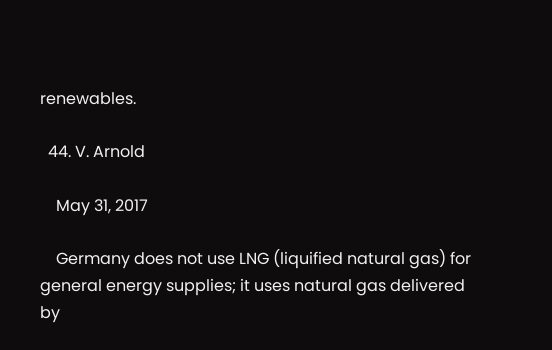renewables.

  44. V. Arnold

    May 31, 2017

    Germany does not use LNG (liquified natural gas) for general energy supplies; it uses natural gas delivered by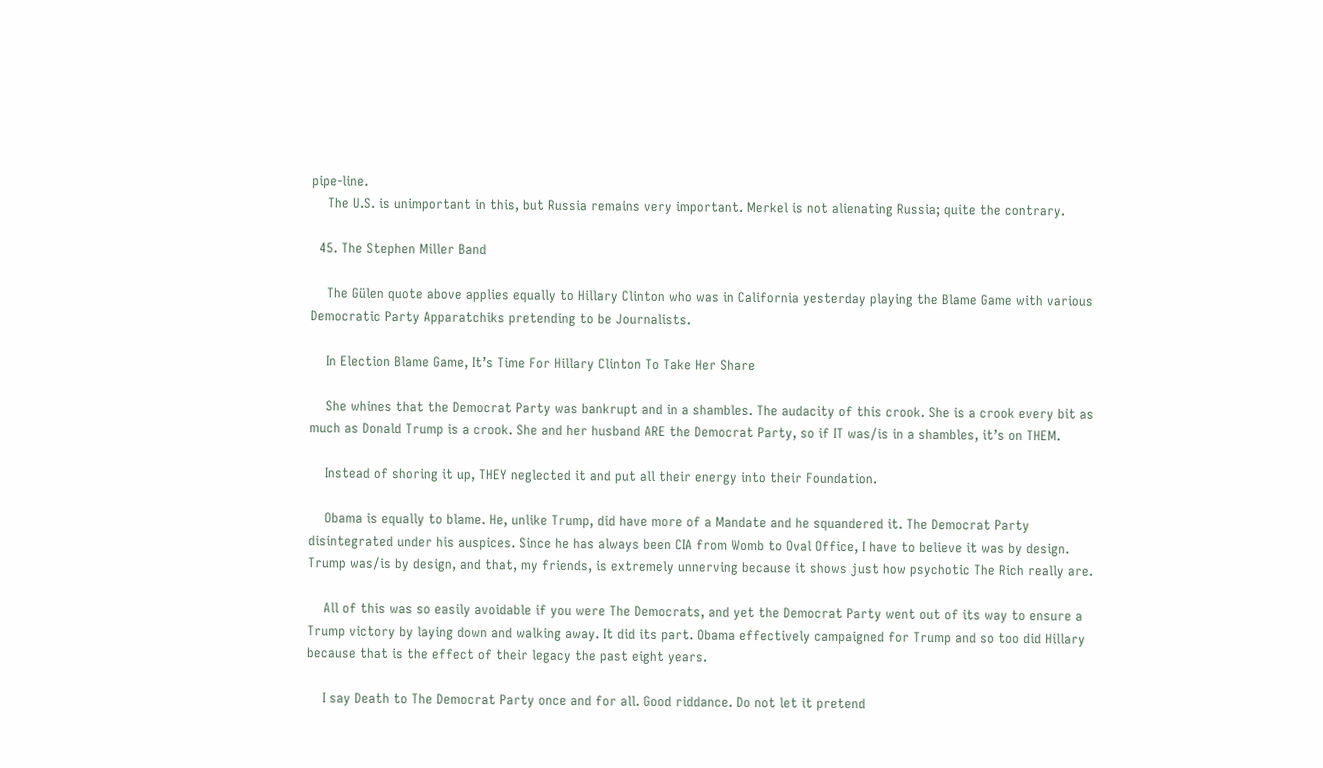pipe-line.
    The U.S. is unimportant in this, but Russia remains very important. Merkel is not alienating Russia; quite the contrary.

  45. The Stephen Miller Band

    The Gülen quote above applies equally to Hillary Clinton who was in California yesterday playing the Blame Game with various Democratic Party Apparatchiks pretending to be Journalists.

    In Election Blame Game, It’s Time For Hillary Clinton To Take Her Share

    She whines that the Democrat Party was bankrupt and in a shambles. The audacity of this crook. She is a crook every bit as much as Donald Trump is a crook. She and her husband ARE the Democrat Party, so if IT was/is in a shambles, it’s on THEM.

    Instead of shoring it up, THEY neglected it and put all their energy into their Foundation.

    Obama is equally to blame. He, unlike Trump, did have more of a Mandate and he squandered it. The Democrat Party disintegrated under his auspices. Since he has always been CIA from Womb to Oval Office, I have to believe it was by design. Trump was/is by design, and that, my friends, is extremely unnerving because it shows just how psychotic The Rich really are.

    All of this was so easily avoidable if you were The Democrats, and yet the Democrat Party went out of its way to ensure a Trump victory by laying down and walking away. It did its part. Obama effectively campaigned for Trump and so too did Hillary because that is the effect of their legacy the past eight years.

    I say Death to The Democrat Party once and for all. Good riddance. Do not let it pretend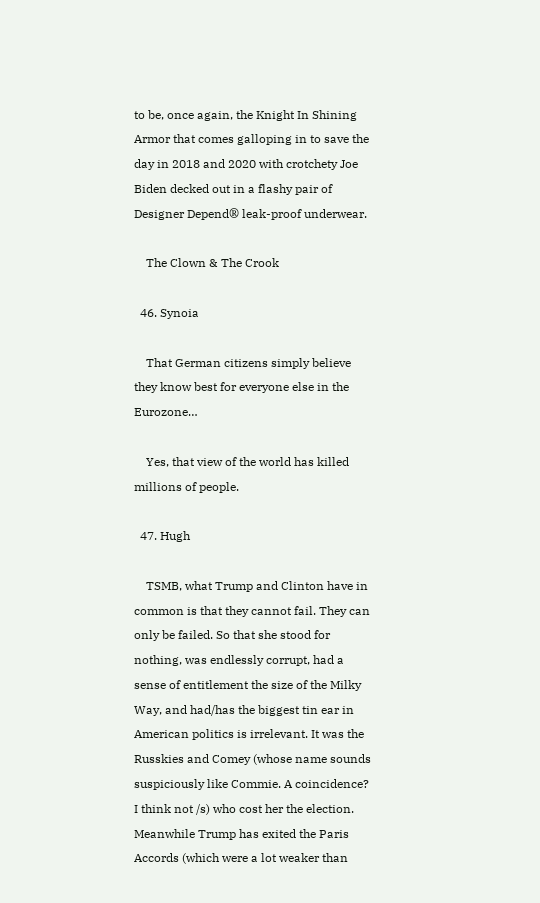to be, once again, the Knight In Shining Armor that comes galloping in to save the day in 2018 and 2020 with crotchety Joe Biden decked out in a flashy pair of Designer Depend® leak-proof underwear.

    The Clown & The Crook

  46. Synoia

    That German citizens simply believe they know best for everyone else in the Eurozone…

    Yes, that view of the world has killed millions of people.

  47. Hugh

    TSMB, what Trump and Clinton have in common is that they cannot fail. They can only be failed. So that she stood for nothing, was endlessly corrupt, had a sense of entitlement the size of the Milky Way, and had/has the biggest tin ear in American politics is irrelevant. It was the Russkies and Comey (whose name sounds suspiciously like Commie. A coincidence? I think not /s) who cost her the election. Meanwhile Trump has exited the Paris Accords (which were a lot weaker than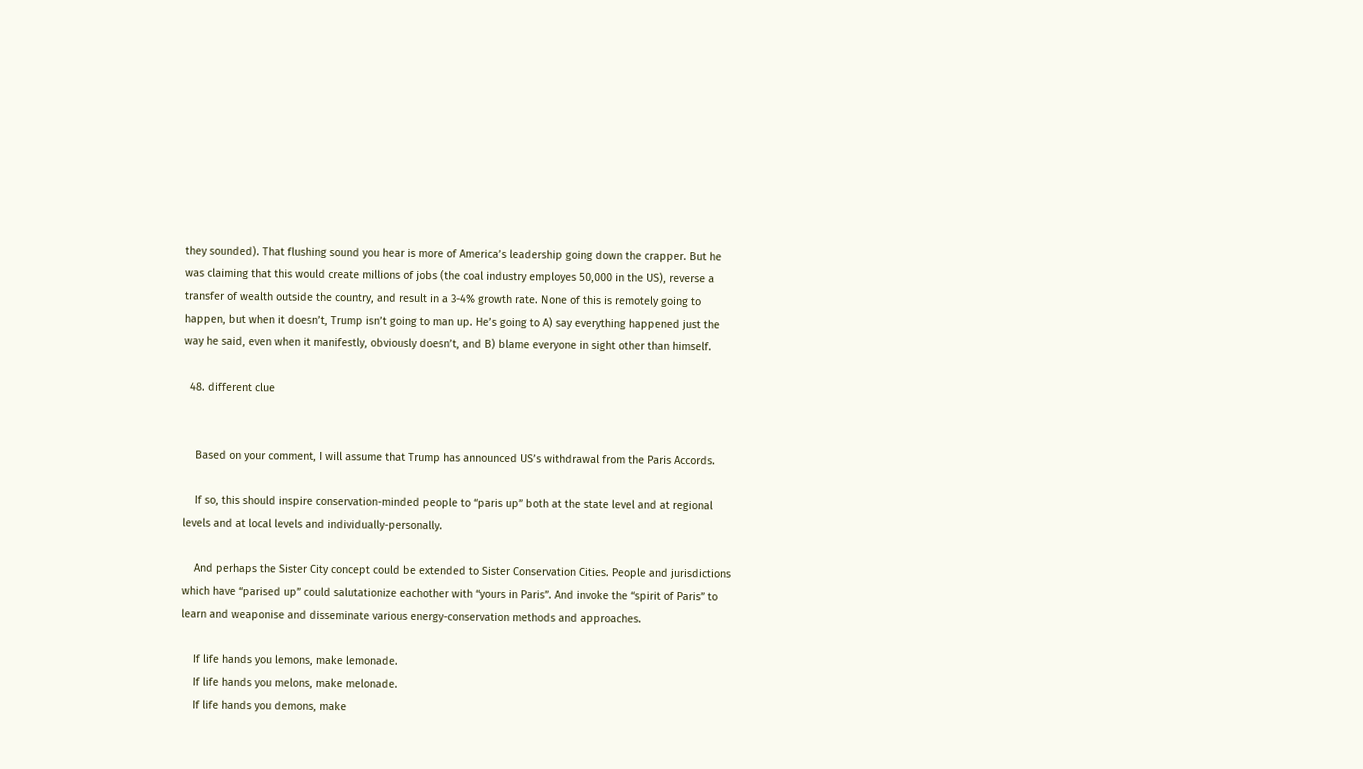they sounded). That flushing sound you hear is more of America’s leadership going down the crapper. But he was claiming that this would create millions of jobs (the coal industry employes 50,000 in the US), reverse a transfer of wealth outside the country, and result in a 3-4% growth rate. None of this is remotely going to happen, but when it doesn’t, Trump isn’t going to man up. He’s going to A) say everything happened just the way he said, even when it manifestly, obviously doesn’t, and B) blame everyone in sight other than himself.

  48. different clue


    Based on your comment, I will assume that Trump has announced US’s withdrawal from the Paris Accords.

    If so, this should inspire conservation-minded people to “paris up” both at the state level and at regional levels and at local levels and individually-personally.

    And perhaps the Sister City concept could be extended to Sister Conservation Cities. People and jurisdictions which have “parised up” could salutationize eachother with “yours in Paris”. And invoke the “spirit of Paris” to learn and weaponise and disseminate various energy-conservation methods and approaches.

    If life hands you lemons, make lemonade.
    If life hands you melons, make melonade.
    If life hands you demons, make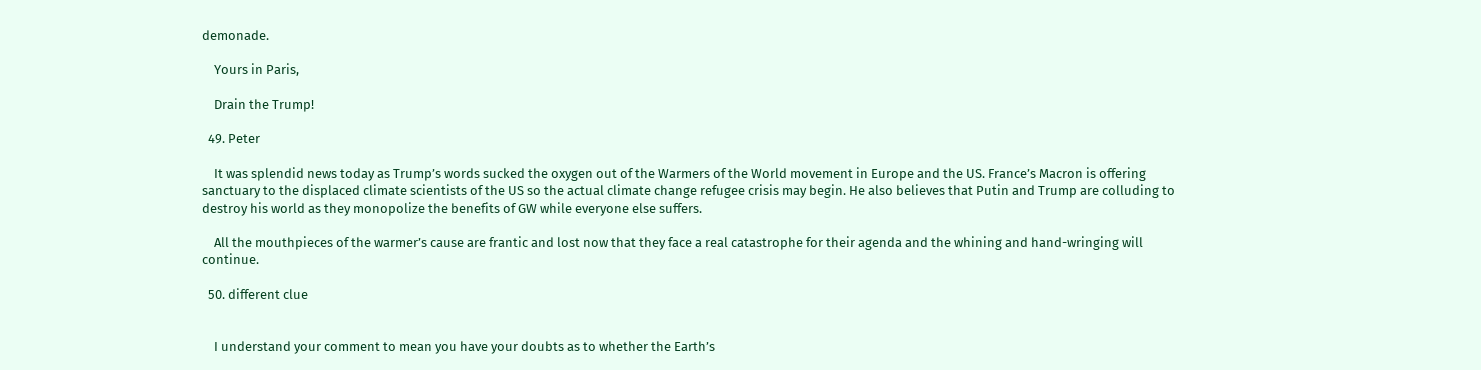demonade.

    Yours in Paris,

    Drain the Trump!

  49. Peter

    It was splendid news today as Trump’s words sucked the oxygen out of the Warmers of the World movement in Europe and the US. France’s Macron is offering sanctuary to the displaced climate scientists of the US so the actual climate change refugee crisis may begin. He also believes that Putin and Trump are colluding to destroy his world as they monopolize the benefits of GW while everyone else suffers.

    All the mouthpieces of the warmer’s cause are frantic and lost now that they face a real catastrophe for their agenda and the whining and hand-wringing will continue.

  50. different clue


    I understand your comment to mean you have your doubts as to whether the Earth’s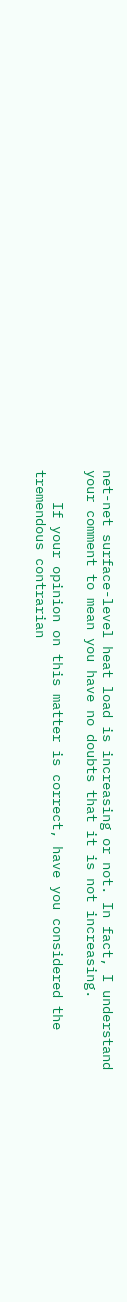net-net surface-level heat load is increasing or not. In fact, I understand your comment to mean you have no doubts that it is not increasing.

    If your opinion on this matter is correct, have you considered the tremendous contrarian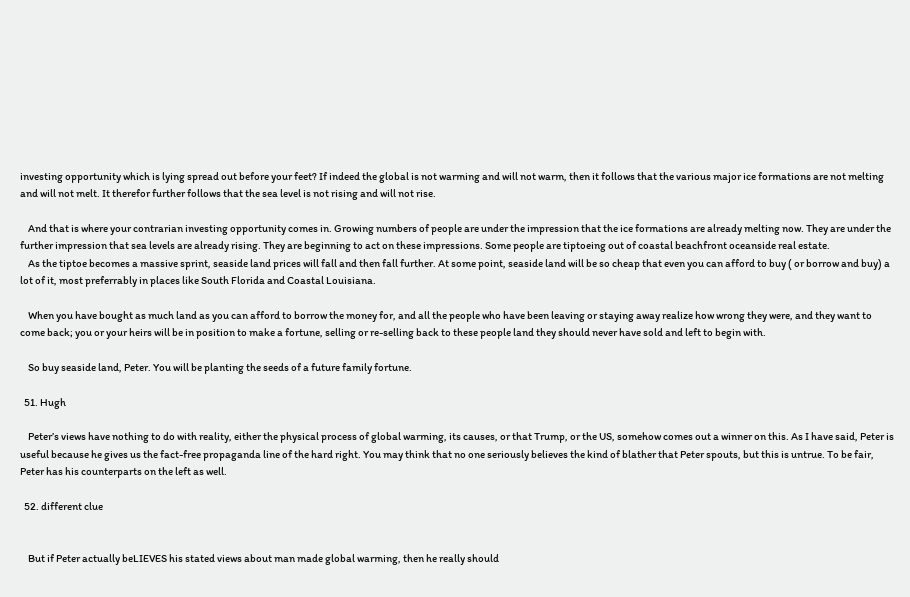investing opportunity which is lying spread out before your feet? If indeed the global is not warming and will not warm, then it follows that the various major ice formations are not melting and will not melt. It therefor further follows that the sea level is not rising and will not rise.

    And that is where your contrarian investing opportunity comes in. Growing numbers of people are under the impression that the ice formations are already melting now. They are under the further impression that sea levels are already rising. They are beginning to act on these impressions. Some people are tiptoeing out of coastal beachfront oceanside real estate.
    As the tiptoe becomes a massive sprint, seaside land prices will fall and then fall further. At some point, seaside land will be so cheap that even you can afford to buy ( or borrow and buy) a lot of it, most preferrably in places like South Florida and Coastal Louisiana.

    When you have bought as much land as you can afford to borrow the money for, and all the people who have been leaving or staying away realize how wrong they were, and they want to come back; you or your heirs will be in position to make a fortune, selling or re-selling back to these people land they should never have sold and left to begin with.

    So buy seaside land, Peter. You will be planting the seeds of a future family fortune.

  51. Hugh

    Peter’s views have nothing to do with reality, either the physical process of global warming, its causes, or that Trump, or the US, somehow comes out a winner on this. As I have said, Peter is useful because he gives us the fact-free propaganda line of the hard right. You may think that no one seriously believes the kind of blather that Peter spouts, but this is untrue. To be fair, Peter has his counterparts on the left as well.

  52. different clue


    But if Peter actually beLIEVES his stated views about man made global warming, then he really should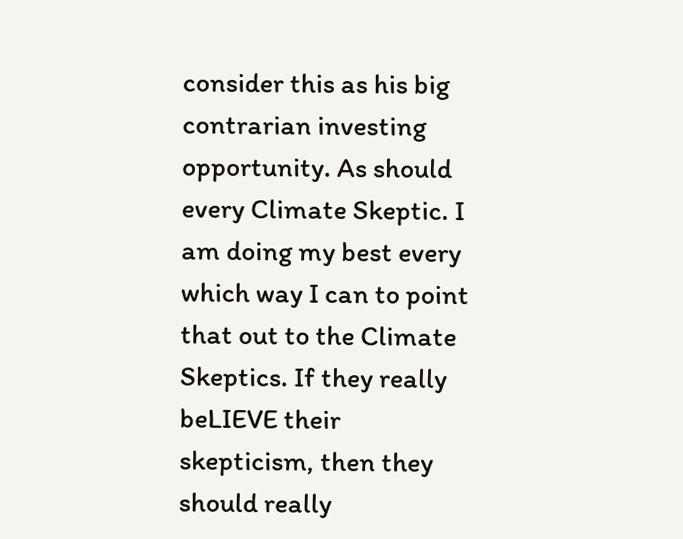consider this as his big contrarian investing opportunity. As should every Climate Skeptic. I am doing my best every which way I can to point that out to the Climate Skeptics. If they really beLIEVE their skepticism, then they should really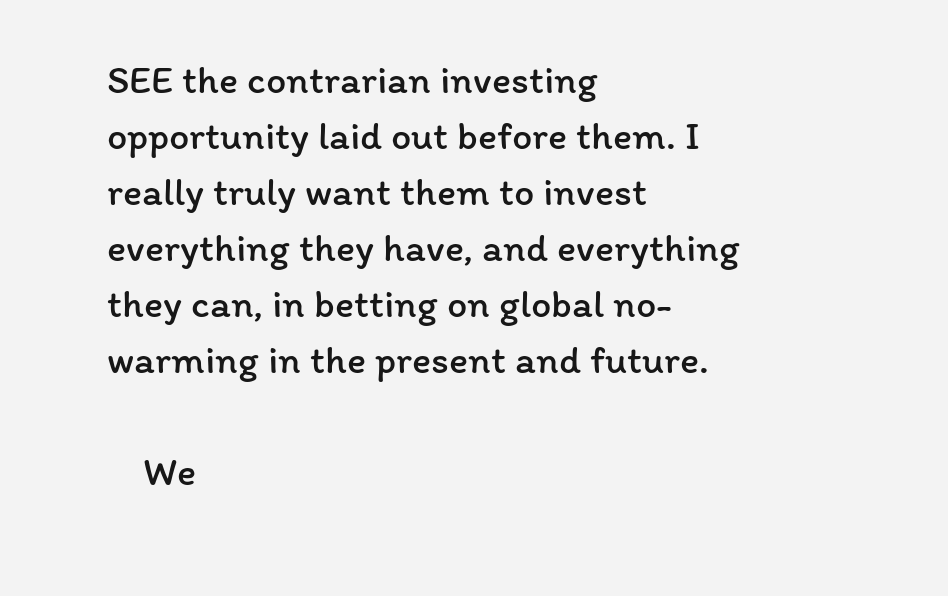SEE the contrarian investing opportunity laid out before them. I really truly want them to invest everything they have, and everything they can, in betting on global no-warming in the present and future.

    We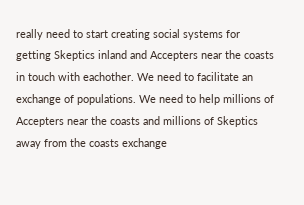really need to start creating social systems for getting Skeptics inland and Accepters near the coasts in touch with eachother. We need to facilitate an exchange of populations. We need to help millions of Accepters near the coasts and millions of Skeptics away from the coasts exchange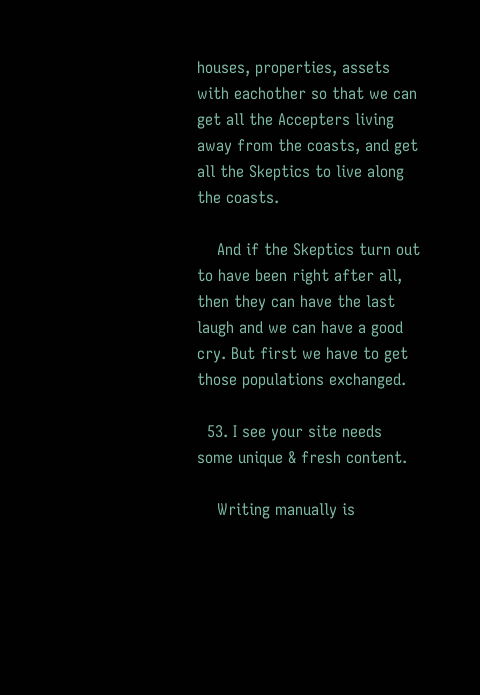houses, properties, assets with eachother so that we can get all the Accepters living away from the coasts, and get all the Skeptics to live along the coasts.

    And if the Skeptics turn out to have been right after all, then they can have the last laugh and we can have a good cry. But first we have to get those populations exchanged.

  53. I see your site needs some unique & fresh content.

    Writing manually is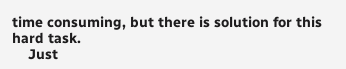time consuming, but there is solution for this hard task.
    Just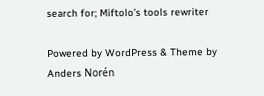search for; Miftolo’s tools rewriter

Powered by WordPress & Theme by Anders Norén